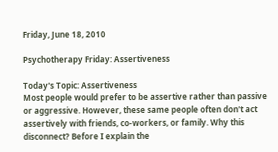Friday, June 18, 2010

Psychotherapy Friday: Assertiveness

Today's Topic: Assertiveness
Most people would prefer to be assertive rather than passive or aggressive. However, these same people often don't act assertively with friends, co-workers, or family. Why this disconnect? Before I explain the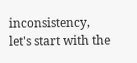inconsistency, let's start with the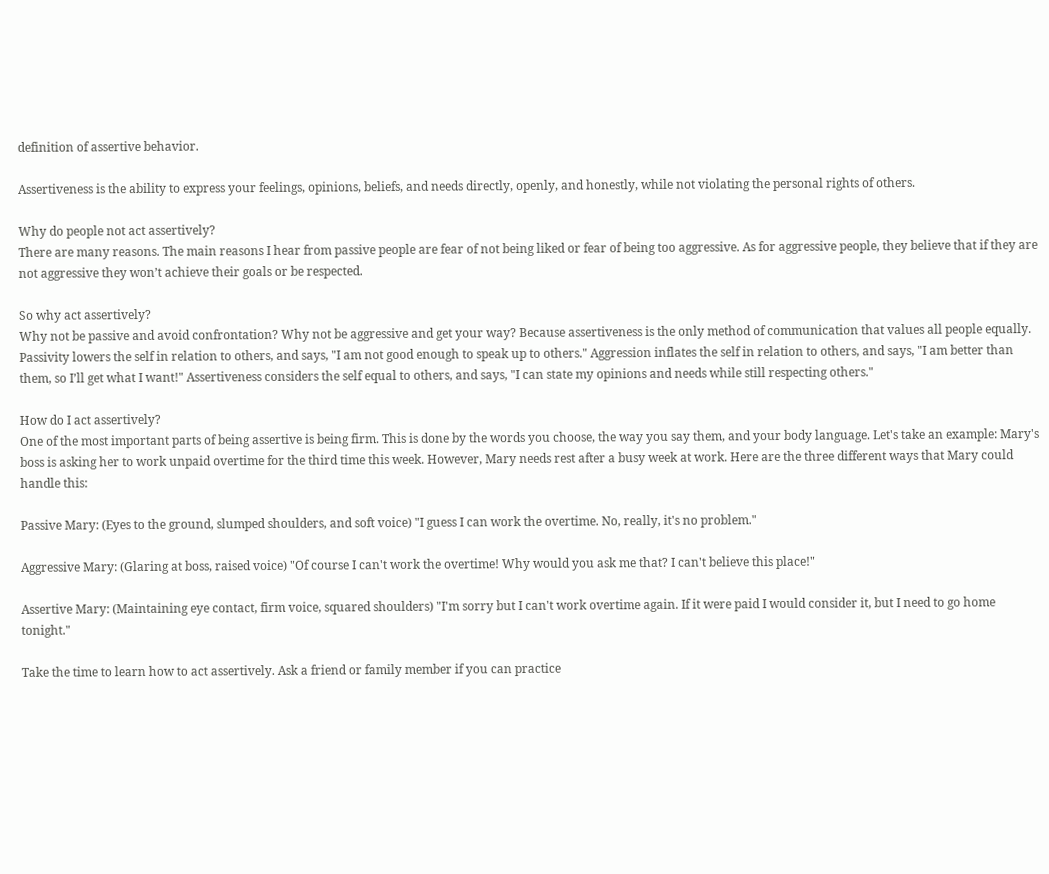definition of assertive behavior.

Assertiveness is the ability to express your feelings, opinions, beliefs, and needs directly, openly, and honestly, while not violating the personal rights of others.

Why do people not act assertively?
There are many reasons. The main reasons I hear from passive people are fear of not being liked or fear of being too aggressive. As for aggressive people, they believe that if they are not aggressive they won’t achieve their goals or be respected.

So why act assertively?
Why not be passive and avoid confrontation? Why not be aggressive and get your way? Because assertiveness is the only method of communication that values all people equally. Passivity lowers the self in relation to others, and says, "I am not good enough to speak up to others." Aggression inflates the self in relation to others, and says, "I am better than them, so I’ll get what I want!" Assertiveness considers the self equal to others, and says, "I can state my opinions and needs while still respecting others."

How do I act assertively?
One of the most important parts of being assertive is being firm. This is done by the words you choose, the way you say them, and your body language. Let's take an example: Mary's boss is asking her to work unpaid overtime for the third time this week. However, Mary needs rest after a busy week at work. Here are the three different ways that Mary could handle this:

Passive Mary: (Eyes to the ground, slumped shoulders, and soft voice) "I guess I can work the overtime. No, really, it's no problem."

Aggressive Mary: (Glaring at boss, raised voice) "Of course I can't work the overtime! Why would you ask me that? I can't believe this place!"

Assertive Mary: (Maintaining eye contact, firm voice, squared shoulders) "I'm sorry but I can't work overtime again. If it were paid I would consider it, but I need to go home tonight."

Take the time to learn how to act assertively. Ask a friend or family member if you can practice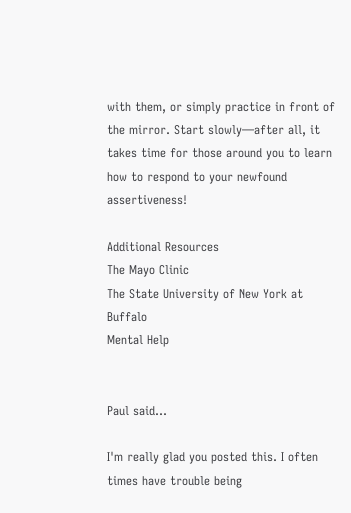with them, or simply practice in front of the mirror. Start slowly—after all, it takes time for those around you to learn how to respond to your newfound assertiveness!

Additional Resources
The Mayo Clinic
The State University of New York at Buffalo
Mental Help


Paul said...

I'm really glad you posted this. I often times have trouble being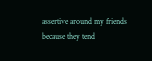assertive around my friends because they tend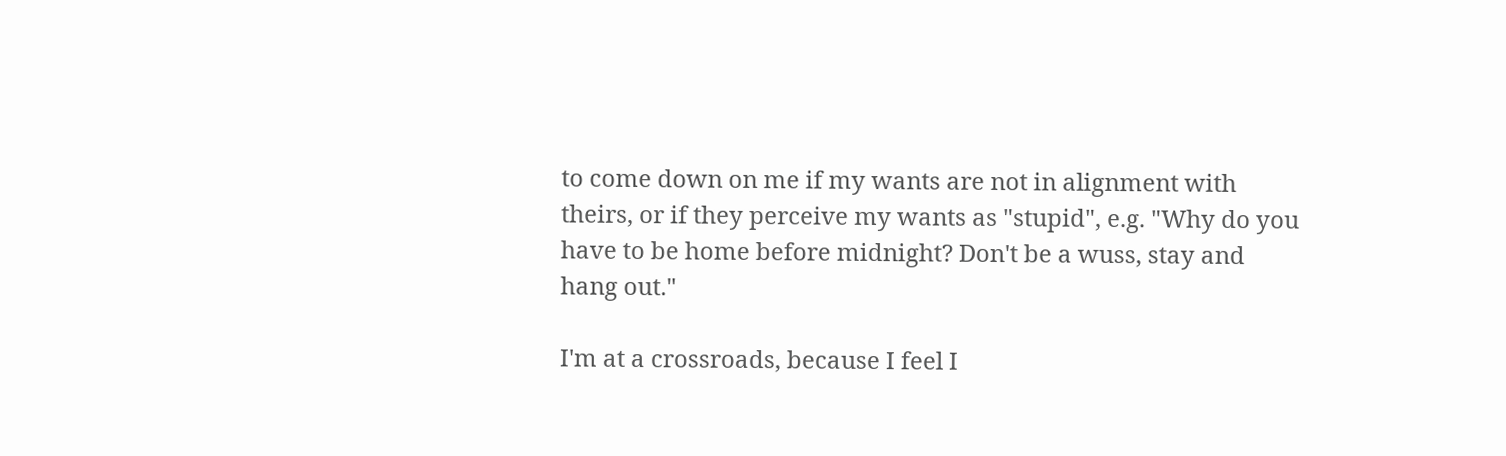to come down on me if my wants are not in alignment with theirs, or if they perceive my wants as "stupid", e.g. "Why do you have to be home before midnight? Don't be a wuss, stay and hang out."

I'm at a crossroads, because I feel I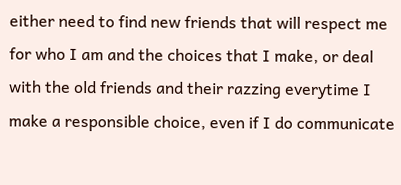either need to find new friends that will respect me for who I am and the choices that I make, or deal with the old friends and their razzing everytime I make a responsible choice, even if I do communicate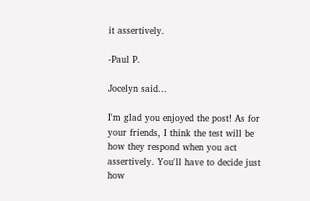it assertively.

-Paul P.

Jocelyn said...

I'm glad you enjoyed the post! As for your friends, I think the test will be how they respond when you act assertively. You'll have to decide just how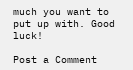much you want to put up with. Good luck!

Post a Comment